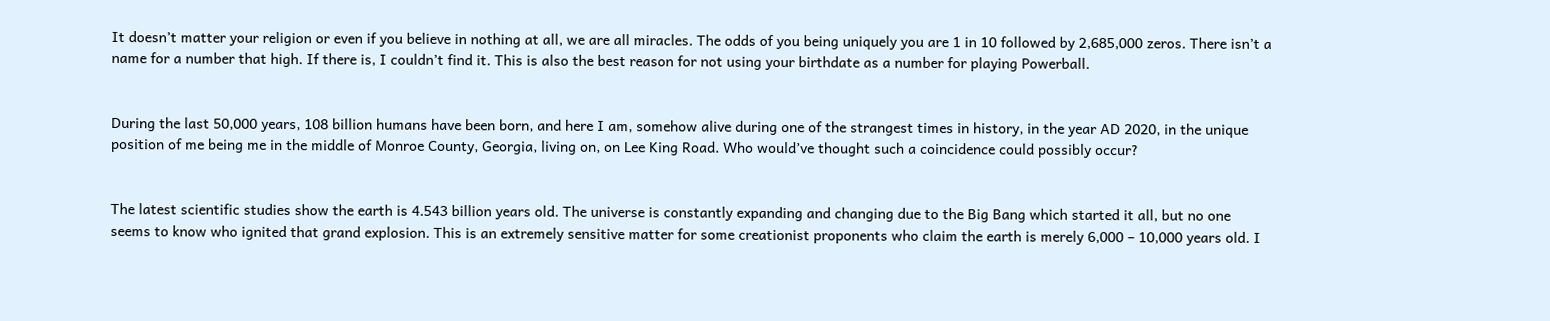It doesn’t matter your religion or even if you believe in nothing at all, we are all miracles. The odds of you being uniquely you are 1 in 10 followed by 2,685,000 zeros. There isn’t a name for a number that high. If there is, I couldn’t find it. This is also the best reason for not using your birthdate as a number for playing Powerball.


During the last 50,000 years, 108 billion humans have been born, and here I am, somehow alive during one of the strangest times in history, in the year AD 2020, in the unique position of me being me in the middle of Monroe County, Georgia, living on, on Lee King Road. Who would’ve thought such a coincidence could possibly occur?


The latest scientific studies show the earth is 4.543 billion years old. The universe is constantly expanding and changing due to the Big Bang which started it all, but no one seems to know who ignited that grand explosion. This is an extremely sensitive matter for some creationist proponents who claim the earth is merely 6,000 – 10,000 years old. I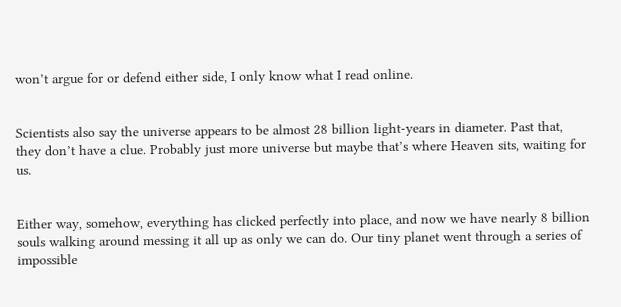won’t argue for or defend either side, I only know what I read online.


Scientists also say the universe appears to be almost 28 billion light-years in diameter. Past that, they don’t have a clue. Probably just more universe but maybe that’s where Heaven sits, waiting for us.


Either way, somehow, everything has clicked perfectly into place, and now we have nearly 8 billion souls walking around messing it all up as only we can do. Our tiny planet went through a series of impossible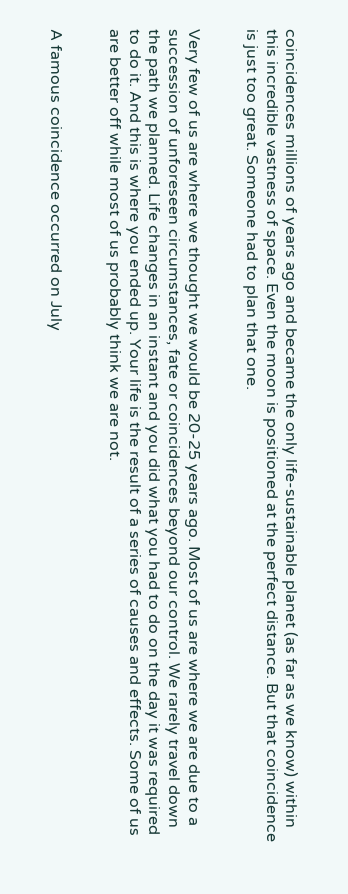coincidences millions of years ago and became the only life-sustainable planet (as far as we know) within this incredible vastness of space. Even the moon is positioned at the perfect distance. But that coincidence is just too great. Someone had to plan that one.


Very few of us are where we thought we would be 20-25 years ago. Most of us are where we are due to a succession of unforeseen circumstances, fate or coincidences beyond our control. We rarely travel down the path we planned. Life changes in an instant and you did what you had to do on the day it was required to do it. And this is where you ended up. Your life is the result of a series of causes and effects. Some of us are better off while most of us probably think we are not.


A famous coincidence occurred on July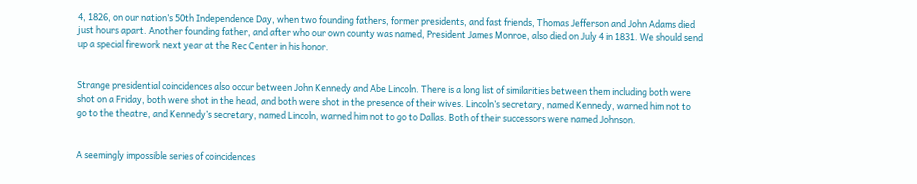4, 1826, on our nation’s 50th Independence Day, when two founding fathers, former presidents, and fast friends, Thomas Jefferson and John Adams died just hours apart. Another founding father, and after who our own county was named, President James Monroe, also died on July 4 in 1831. We should send up a special firework next year at the Rec Center in his honor.


Strange presidential coincidences also occur between John Kennedy and Abe Lincoln. There is a long list of similarities between them including both were shot on a Friday, both were shot in the head, and both were shot in the presence of their wives. Lincoln’s secretary, named Kennedy, warned him not to go to the theatre, and Kennedy’s secretary, named Lincoln, warned him not to go to Dallas. Both of their successors were named Johnson.


A seemingly impossible series of coincidences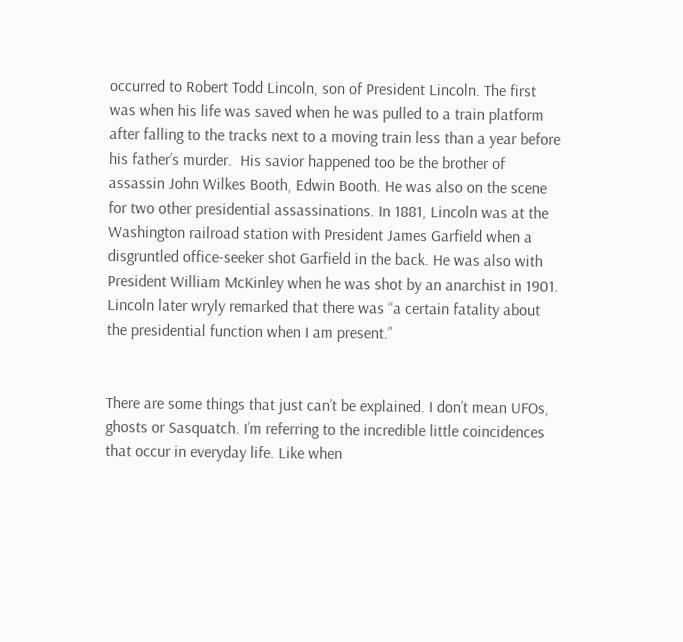occurred to Robert Todd Lincoln, son of President Lincoln. The first was when his life was saved when he was pulled to a train platform after falling to the tracks next to a moving train less than a year before his father’s murder.  His savior happened too be the brother of assassin John Wilkes Booth, Edwin Booth. He was also on the scene for two other presidential assassinations. In 1881, Lincoln was at the Washington railroad station with President James Garfield when a disgruntled office-seeker shot Garfield in the back. He was also with President William McKinley when he was shot by an anarchist in 1901. Lincoln later wryly remarked that there was “a certain fatality about the presidential function when I am present.”


There are some things that just can’t be explained. I don’t mean UFOs, ghosts or Sasquatch. I’m referring to the incredible little coincidences that occur in everyday life. Like when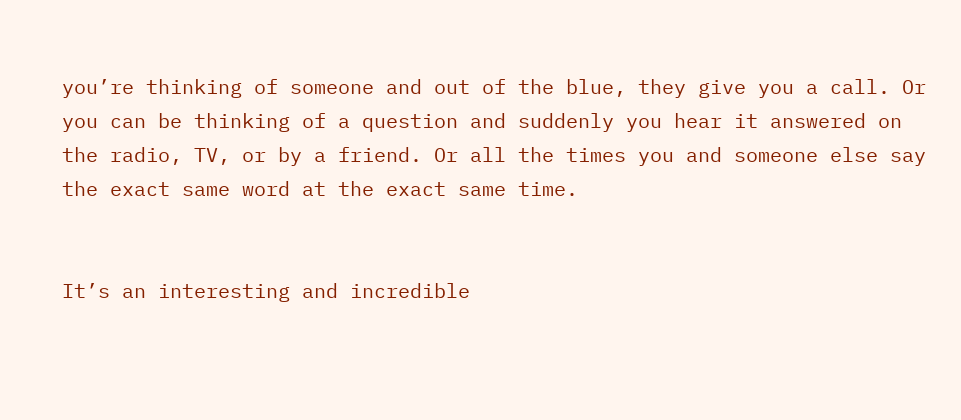you’re thinking of someone and out of the blue, they give you a call. Or you can be thinking of a question and suddenly you hear it answered on the radio, TV, or by a friend. Or all the times you and someone else say the exact same word at the exact same time.


It’s an interesting and incredible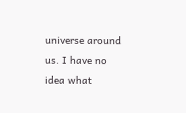universe around us. I have no idea what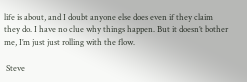life is about, and I doubt anyone else does even if they claim they do. I have no clue why things happen. But it doesn’t bother me, I’m just just rolling with the flow.

 Steve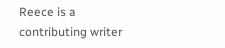Reece is a contributing writer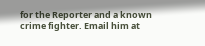for the Reporter and a known crime fighter. Email him at